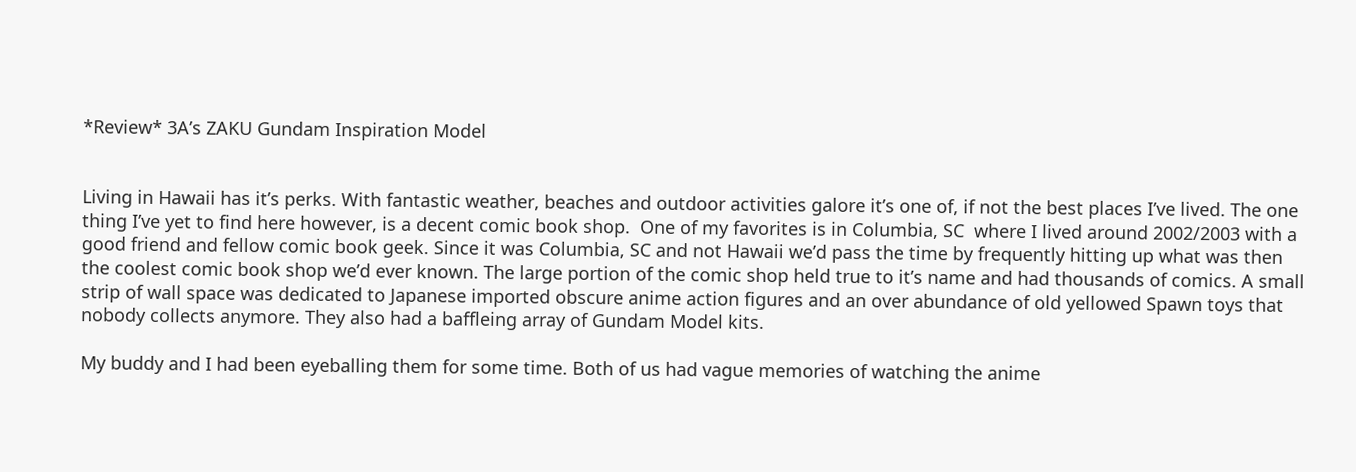*Review* 3A’s ZAKU Gundam Inspiration Model


Living in Hawaii has it’s perks. With fantastic weather, beaches and outdoor activities galore it’s one of, if not the best places I’ve lived. The one thing I’ve yet to find here however, is a decent comic book shop.  One of my favorites is in Columbia, SC  where I lived around 2002/2003 with a good friend and fellow comic book geek. Since it was Columbia, SC and not Hawaii we’d pass the time by frequently hitting up what was then the coolest comic book shop we’d ever known. The large portion of the comic shop held true to it’s name and had thousands of comics. A small strip of wall space was dedicated to Japanese imported obscure anime action figures and an over abundance of old yellowed Spawn toys that nobody collects anymore. They also had a baffleing array of Gundam Model kits.

My buddy and I had been eyeballing them for some time. Both of us had vague memories of watching the anime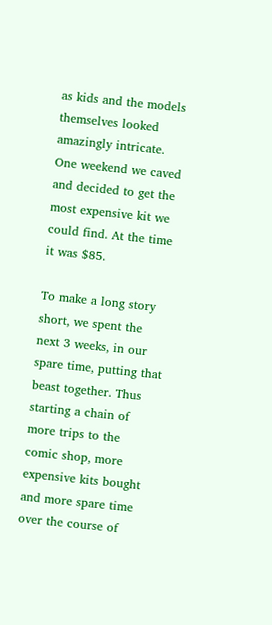as kids and the models themselves looked amazingly intricate. One weekend we caved and decided to get the most expensive kit we could find. At the time it was $85.

To make a long story short, we spent the next 3 weeks, in our spare time, putting that beast together. Thus starting a chain of more trips to the comic shop, more expensive kits bought and more spare time over the course of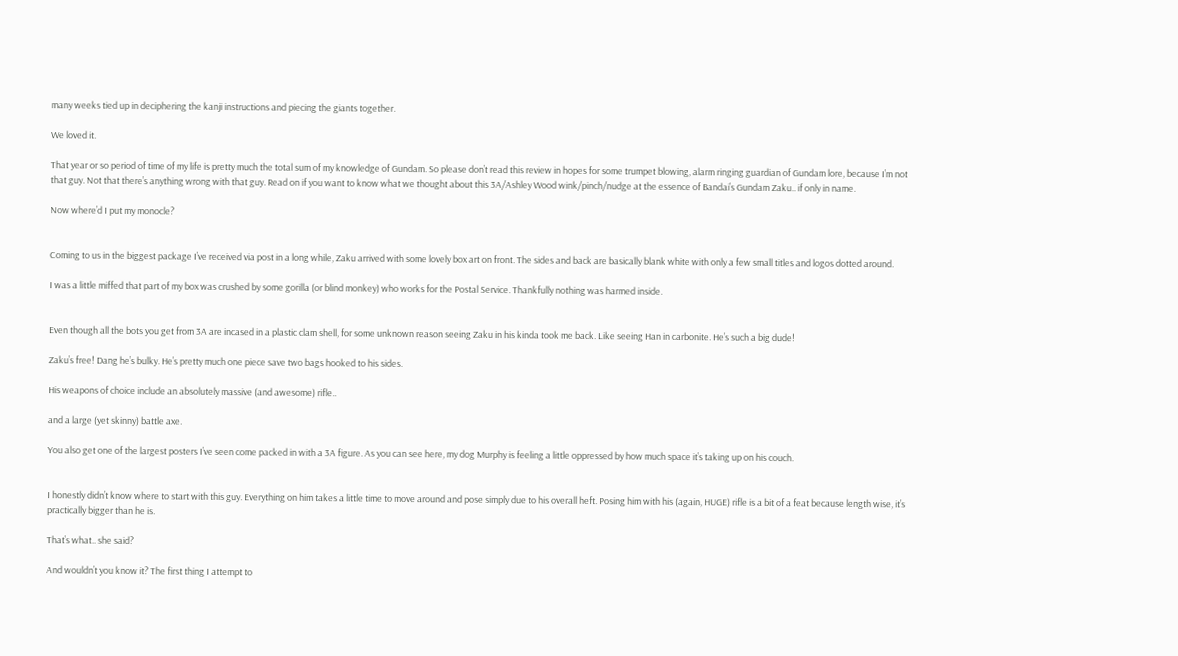many weeks tied up in deciphering the kanji instructions and piecing the giants together.

We loved it.

That year or so period of time of my life is pretty much the total sum of my knowledge of Gundam. So please don’t read this review in hopes for some trumpet blowing, alarm ringing guardian of Gundam lore, because I’m not that guy. Not that there’s anything wrong with that guy. Read on if you want to know what we thought about this 3A/Ashley Wood wink/pinch/nudge at the essence of Bandai’s Gundam Zaku.. if only in name.

Now where’d I put my monocle?


Coming to us in the biggest package I’ve received via post in a long while, Zaku arrived with some lovely box art on front. The sides and back are basically blank white with only a few small titles and logos dotted around.

I was a little miffed that part of my box was crushed by some gorilla (or blind monkey) who works for the Postal Service. Thankfully nothing was harmed inside.


Even though all the bots you get from 3A are incased in a plastic clam shell, for some unknown reason seeing Zaku in his kinda took me back. Like seeing Han in carbonite. He’s such a big dude!

Zaku’s free! Dang he’s bulky. He’s pretty much one piece save two bags hooked to his sides.

His weapons of choice include an absolutely massive (and awesome) rifle..

and a large (yet skinny) battle axe.

You also get one of the largest posters I’ve seen come packed in with a 3A figure. As you can see here, my dog Murphy is feeling a little oppressed by how much space it’s taking up on his couch.


I honestly didn’t know where to start with this guy. Everything on him takes a little time to move around and pose simply due to his overall heft. Posing him with his (again, HUGE) rifle is a bit of a feat because length wise, it’s practically bigger than he is.

That’s what.. she said?

And wouldn’t you know it? The first thing I attempt to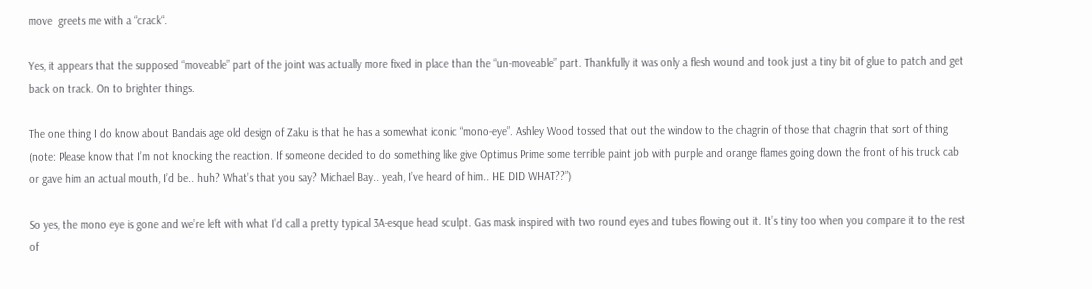move  greets me with a “crack“.

Yes, it appears that the supposed “moveable” part of the joint was actually more fixed in place than the “un-moveable” part. Thankfully it was only a flesh wound and took just a tiny bit of glue to patch and get back on track. On to brighter things.

The one thing I do know about Bandais age old design of Zaku is that he has a somewhat iconic “mono-eye”. Ashley Wood tossed that out the window to the chagrin of those that chagrin that sort of thing (note: Please know that I’m not knocking the reaction. If someone decided to do something like give Optimus Prime some terrible paint job with purple and orange flames going down the front of his truck cab or gave him an actual mouth, I’d be.. huh? What’s that you say? Michael Bay.. yeah, I’ve heard of him.. HE DID WHAT??”)

So yes, the mono eye is gone and we’re left with what I’d call a pretty typical 3A-esque head sculpt. Gas mask inspired with two round eyes and tubes flowing out it. It’s tiny too when you compare it to the rest of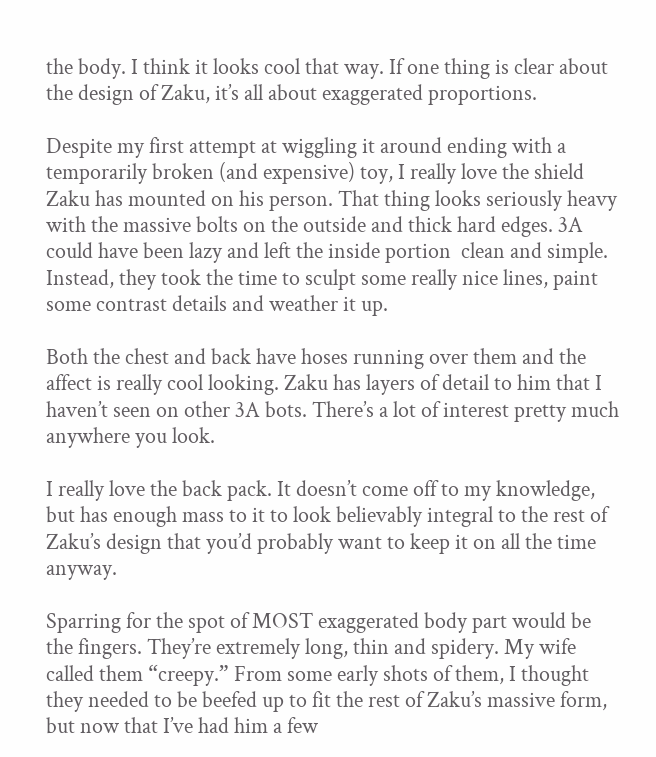the body. I think it looks cool that way. If one thing is clear about the design of Zaku, it’s all about exaggerated proportions.

Despite my first attempt at wiggling it around ending with a temporarily broken (and expensive) toy, I really love the shield Zaku has mounted on his person. That thing looks seriously heavy with the massive bolts on the outside and thick hard edges. 3A could have been lazy and left the inside portion  clean and simple. Instead, they took the time to sculpt some really nice lines, paint some contrast details and weather it up.

Both the chest and back have hoses running over them and the affect is really cool looking. Zaku has layers of detail to him that I haven’t seen on other 3A bots. There’s a lot of interest pretty much anywhere you look.

I really love the back pack. It doesn’t come off to my knowledge, but has enough mass to it to look believably integral to the rest of Zaku’s design that you’d probably want to keep it on all the time anyway.

Sparring for the spot of MOST exaggerated body part would be the fingers. They’re extremely long, thin and spidery. My wife called them “creepy.” From some early shots of them, I thought they needed to be beefed up to fit the rest of Zaku’s massive form, but now that I’ve had him a few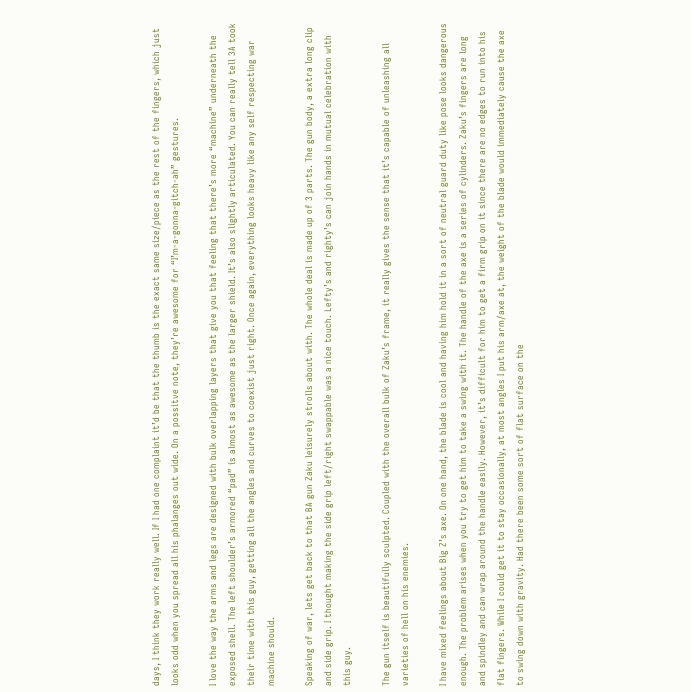days, I think they work really well. If I had one complaint it’d be that the thumb is the exact same size/piece as the rest of the fingers, which just looks odd when you spread all his phalanges out wide. On a possitve note, they’re awesome for “I’m-a-gonna-gitch-ah” gestures.

I love the way the arms and legs are designed with bulk overlapping layers that give you that feeling that there’s more “machine” underneath the exposed shell. The left shoulder’s armored “pad” is almost as awesome as the larger shield. It’s also slightly articulated. You can really tell 3A took their time with this guy, getting all the angles and curves to coexist just right. Once again, everything looks heavy like any self respecting war machine should.

Speaking of war, lets get back to that BA gun Zaku leisurely strolls about with. The whole deal is made up of 3 parts. The gun body, a extra long clip and side grip. I thought making the side grip left/right swappable was a nice touch. Lefty’s and righty’s can join hands in mutual celebration with this guy.

The gun itself is beautifully sculpted. Coupled with the overall bulk of Zaku’s frame, it really gives the sense that it’s capable of unleashing all varieties of hell on his enemies.

I have mixed feelings about Big Z’s axe. On one hand, the blade is cool and having him hold it in a sort of neutral guard duty like pose looks dangerous enough. The problem arises when you try to get him to take a swing with it. The handle of the axe is a series of cylinders. Zaku’s fingers are long and spindley and can wrap around the handle easily. However, it’s difficult for him to get a firm grip on it since there are no edges to run into his flat fingers. While I could get it to stay occasionally, at most angles I put his arm/axe at, the weight of the blade would immediately cause the axe to swing down with gravity. Had there been some sort of flat surface on the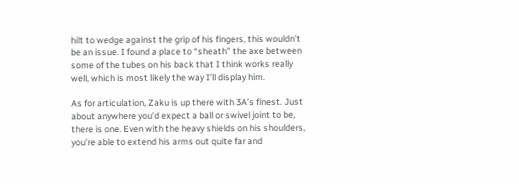hilt to wedge against the grip of his fingers, this wouldn’t be an issue. I found a place to “sheath” the axe between some of the tubes on his back that I think works really well, which is most likely the way I’ll display him.

As for articulation, Zaku is up there with 3A’s finest. Just about anywhere you’d expect a ball or swivel joint to be, there is one. Even with the heavy shields on his shoulders, you’re able to extend his arms out quite far and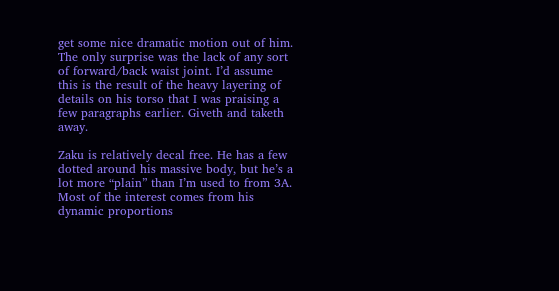get some nice dramatic motion out of him. The only surprise was the lack of any sort of forward/back waist joint. I’d assume this is the result of the heavy layering of details on his torso that I was praising a few paragraphs earlier. Giveth and taketh away.

Zaku is relatively decal free. He has a few dotted around his massive body, but he’s a lot more “plain” than I’m used to from 3A. Most of the interest comes from his dynamic proportions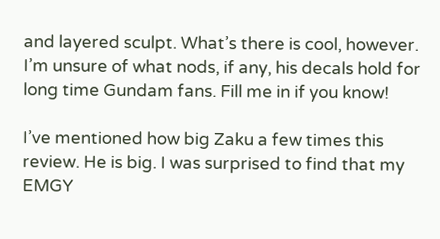and layered sculpt. What’s there is cool, however. I’m unsure of what nods, if any, his decals hold for long time Gundam fans. Fill me in if you know!

I’ve mentioned how big Zaku a few times this review. He is big. I was surprised to find that my EMGY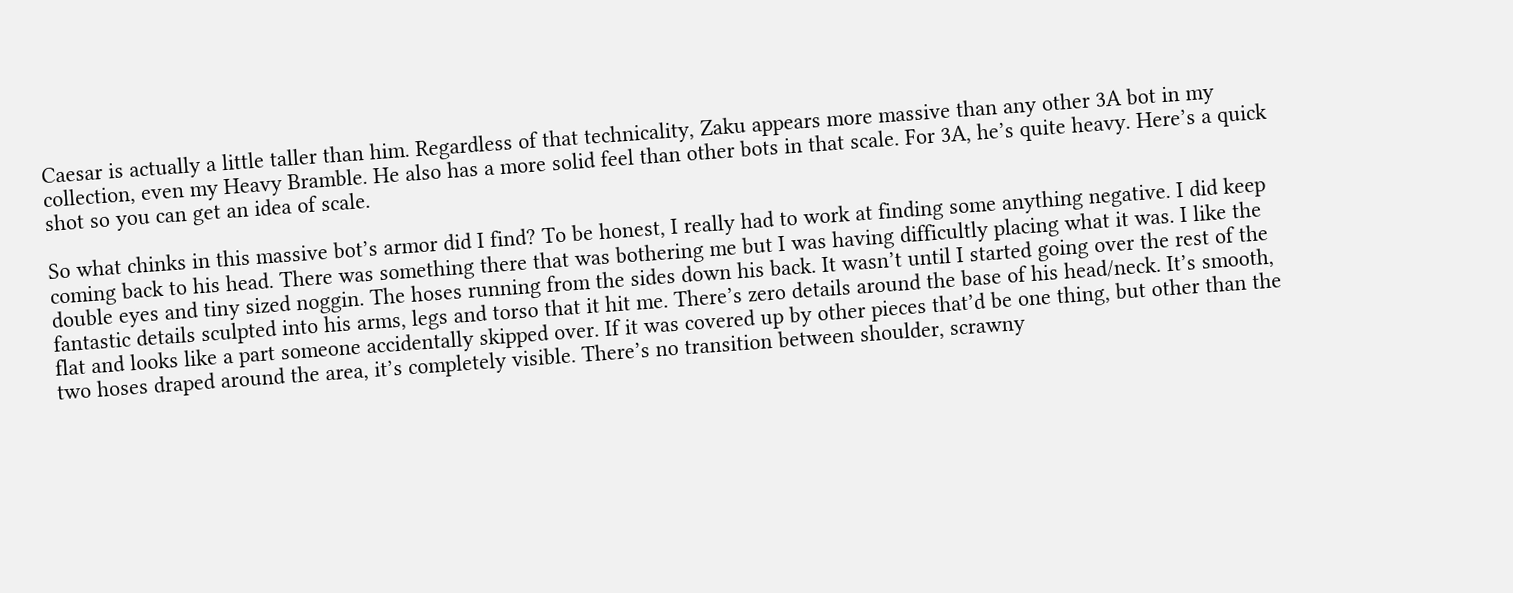Caesar is actually a little taller than him. Regardless of that technicality, Zaku appears more massive than any other 3A bot in my collection, even my Heavy Bramble. He also has a more solid feel than other bots in that scale. For 3A, he’s quite heavy. Here’s a quick shot so you can get an idea of scale.

So what chinks in this massive bot’s armor did I find? To be honest, I really had to work at finding some anything negative. I did keep coming back to his head. There was something there that was bothering me but I was having difficultly placing what it was. I like the double eyes and tiny sized noggin. The hoses running from the sides down his back. It wasn’t until I started going over the rest of the fantastic details sculpted into his arms, legs and torso that it hit me. There’s zero details around the base of his head/neck. It’s smooth, flat and looks like a part someone accidentally skipped over. If it was covered up by other pieces that’d be one thing, but other than the two hoses draped around the area, it’s completely visible. There’s no transition between shoulder, scrawny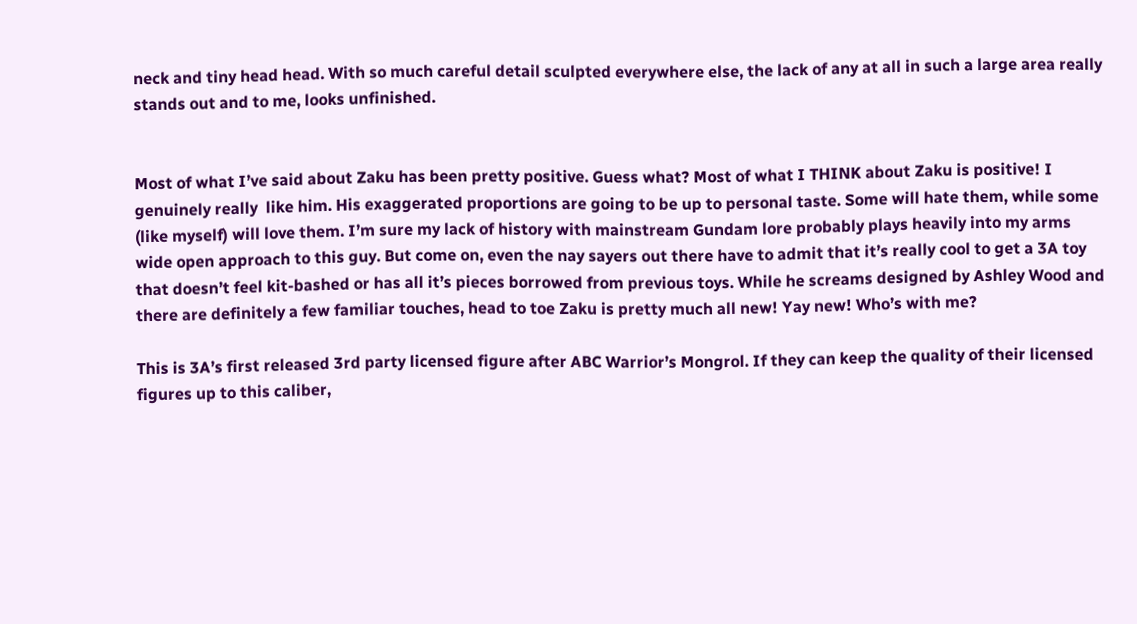neck and tiny head head. With so much careful detail sculpted everywhere else, the lack of any at all in such a large area really stands out and to me, looks unfinished.


Most of what I’ve said about Zaku has been pretty positive. Guess what? Most of what I THINK about Zaku is positive! I genuinely really  like him. His exaggerated proportions are going to be up to personal taste. Some will hate them, while some (like myself) will love them. I’m sure my lack of history with mainstream Gundam lore probably plays heavily into my arms wide open approach to this guy. But come on, even the nay sayers out there have to admit that it’s really cool to get a 3A toy that doesn’t feel kit-bashed or has all it’s pieces borrowed from previous toys. While he screams designed by Ashley Wood and there are definitely a few familiar touches, head to toe Zaku is pretty much all new! Yay new! Who’s with me?

This is 3A’s first released 3rd party licensed figure after ABC Warrior’s Mongrol. If they can keep the quality of their licensed figures up to this caliber,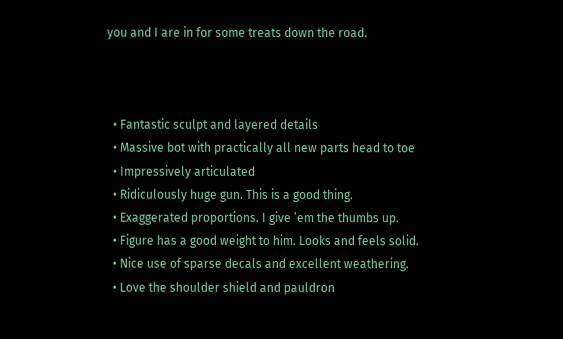you and I are in for some treats down the road.



  • Fantastic sculpt and layered details
  • Massive bot with practically all new parts head to toe
  • Impressively articulated
  • Ridiculously huge gun. This is a good thing.
  • Exaggerated proportions. I give ’em the thumbs up.
  • Figure has a good weight to him. Looks and feels solid.
  • Nice use of sparse decals and excellent weathering.
  • Love the shoulder shield and pauldron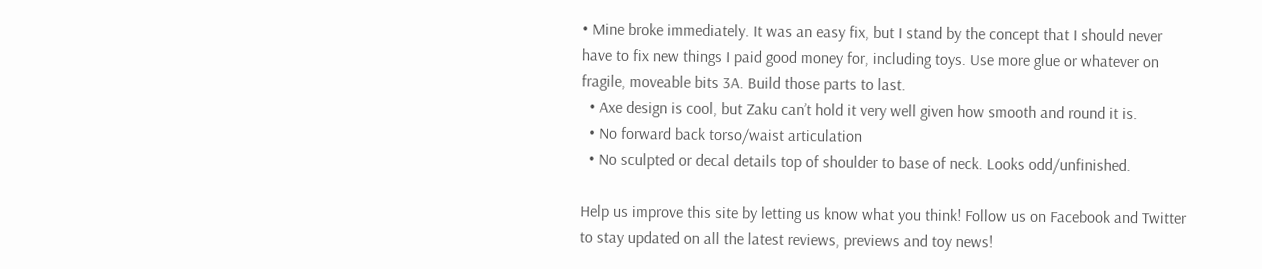• Mine broke immediately. It was an easy fix, but I stand by the concept that I should never have to fix new things I paid good money for, including toys. Use more glue or whatever on fragile, moveable bits 3A. Build those parts to last.
  • Axe design is cool, but Zaku can’t hold it very well given how smooth and round it is.
  • No forward back torso/waist articulation
  • No sculpted or decal details top of shoulder to base of neck. Looks odd/unfinished.

Help us improve this site by letting us know what you think! Follow us on Facebook and Twitter to stay updated on all the latest reviews, previews and toy news!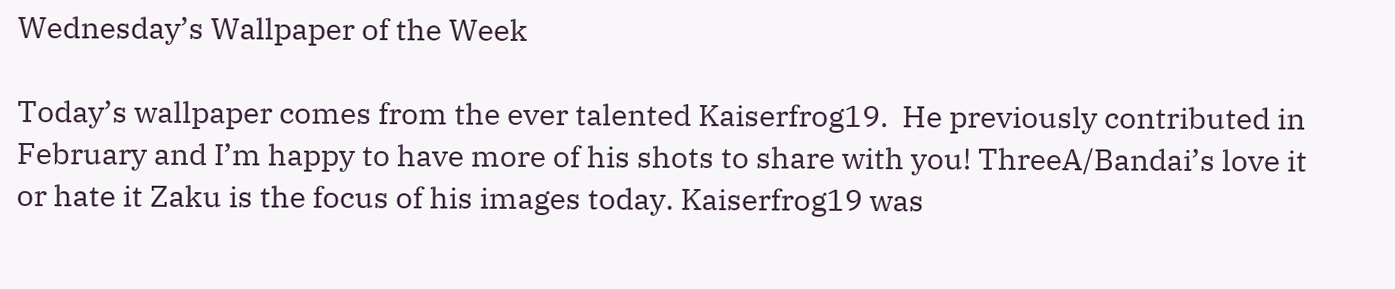Wednesday’s Wallpaper of the Week

Today’s wallpaper comes from the ever talented Kaiserfrog19.  He previously contributed in February and I’m happy to have more of his shots to share with you! ThreeA/Bandai’s love it or hate it Zaku is the focus of his images today. Kaiserfrog19 was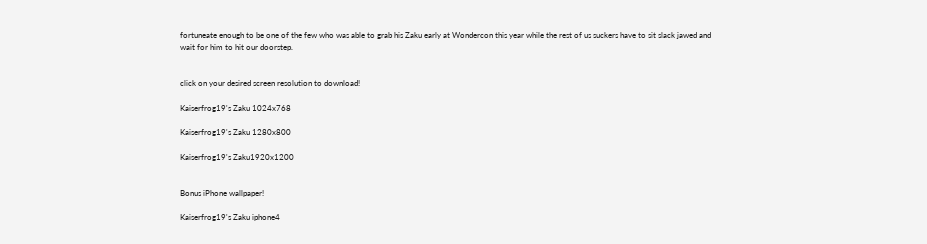fortuneate enough to be one of the few who was able to grab his Zaku early at Wondercon this year while the rest of us suckers have to sit slack jawed and wait for him to hit our doorstep.


click on your desired screen resolution to download!

Kaiserfrog19's Zaku 1024x768

Kaiserfrog19's Zaku 1280x800

Kaiserfrog19's Zaku1920x1200


Bonus iPhone wallpaper!

Kaiserfrog19's Zaku iphone4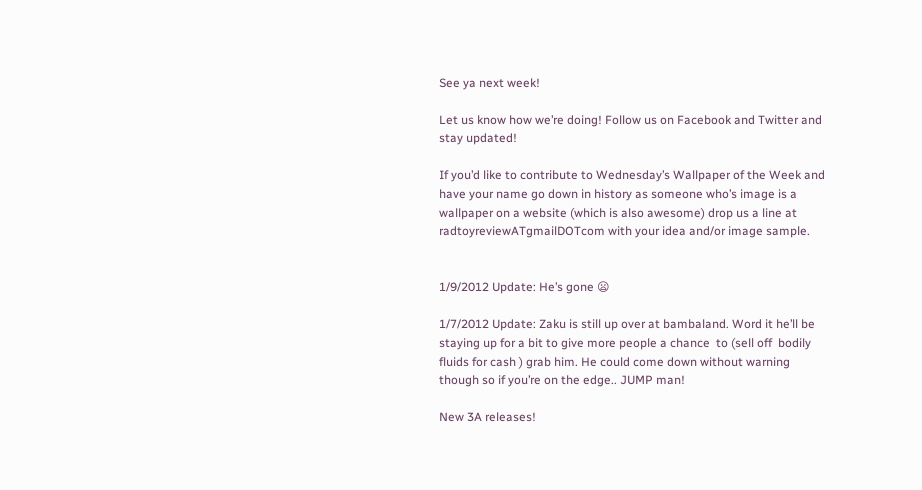See ya next week!

Let us know how we’re doing! Follow us on Facebook and Twitter and stay updated!

If you’d like to contribute to Wednesday’s Wallpaper of the Week and have your name go down in history as someone who’s image is a wallpaper on a website (which is also awesome) drop us a line at radtoyreviewATgmailDOTcom with your idea and/or image sample.


1/9/2012 Update: He’s gone 😦

1/7/2012 Update: Zaku is still up over at bambaland. Word it he’ll be staying up for a bit to give more people a chance  to (sell off  bodily fluids for cash ) grab him. He could come down without warning though so if you’re on the edge.. JUMP man!

New 3A releases!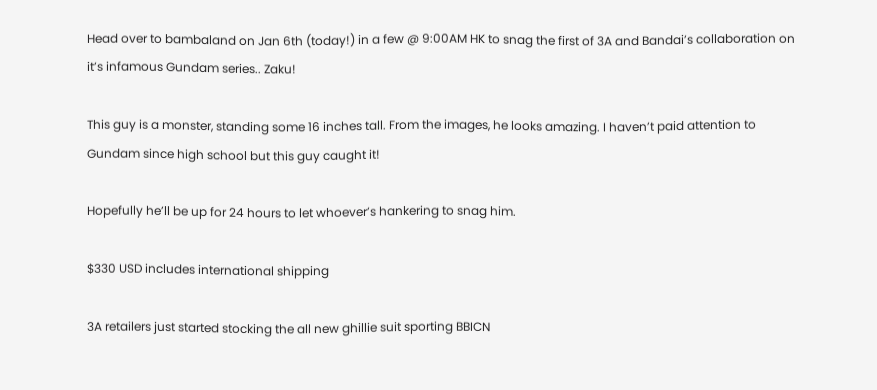Head over to bambaland on Jan 6th (today!) in a few @ 9:00AM HK to snag the first of 3A and Bandai’s collaboration on it’s infamous Gundam series.. Zaku!

This guy is a monster, standing some 16 inches tall. From the images, he looks amazing. I haven’t paid attention to Gundam since high school but this guy caught it!

Hopefully he’ll be up for 24 hours to let whoever’s hankering to snag him.

$330 USD includes international shipping

3A retailers just started stocking the all new ghillie suit sporting BBICN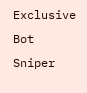Exclusive Bot Sniper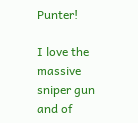Punter!

I love the massive sniper gun and of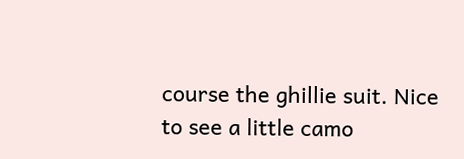course the ghillie suit. Nice to see a little camo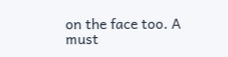on the face too. A must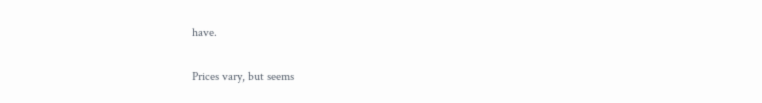have.

Prices vary, but seems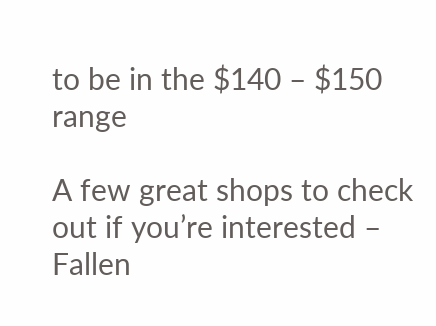to be in the $140 – $150 range

A few great shops to check out if you’re interested – Fallen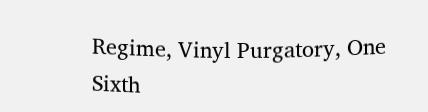Regime, Vinyl Purgatory, One Sixth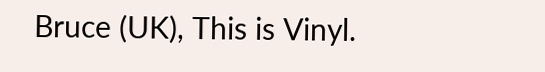Bruce (UK), This is Vinyl.